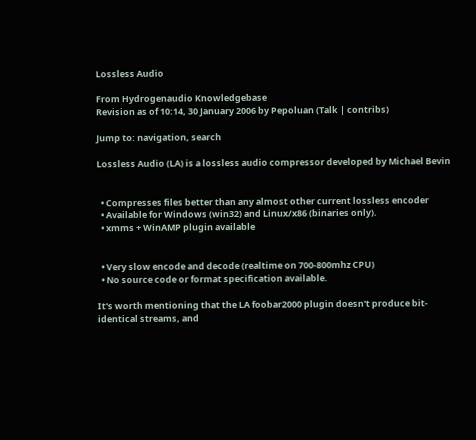Lossless Audio

From Hydrogenaudio Knowledgebase
Revision as of 10:14, 30 January 2006 by Pepoluan (Talk | contribs)

Jump to: navigation, search

Lossless Audio (LA) is a lossless audio compressor developed by Michael Bevin


  • Compresses files better than any almost other current lossless encoder
  • Available for Windows (win32) and Linux/x86 (binaries only).
  • xmms + WinAMP plugin available


  • Very slow encode and decode (realtime on 700-800mhz CPU)
  • No source code or format specification available.

It's worth mentioning that the LA foobar2000 plugin doesn't produce bit-identical streams, and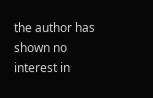the author has shown no interest in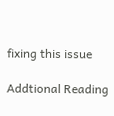fixing this issue

Addtional Reading